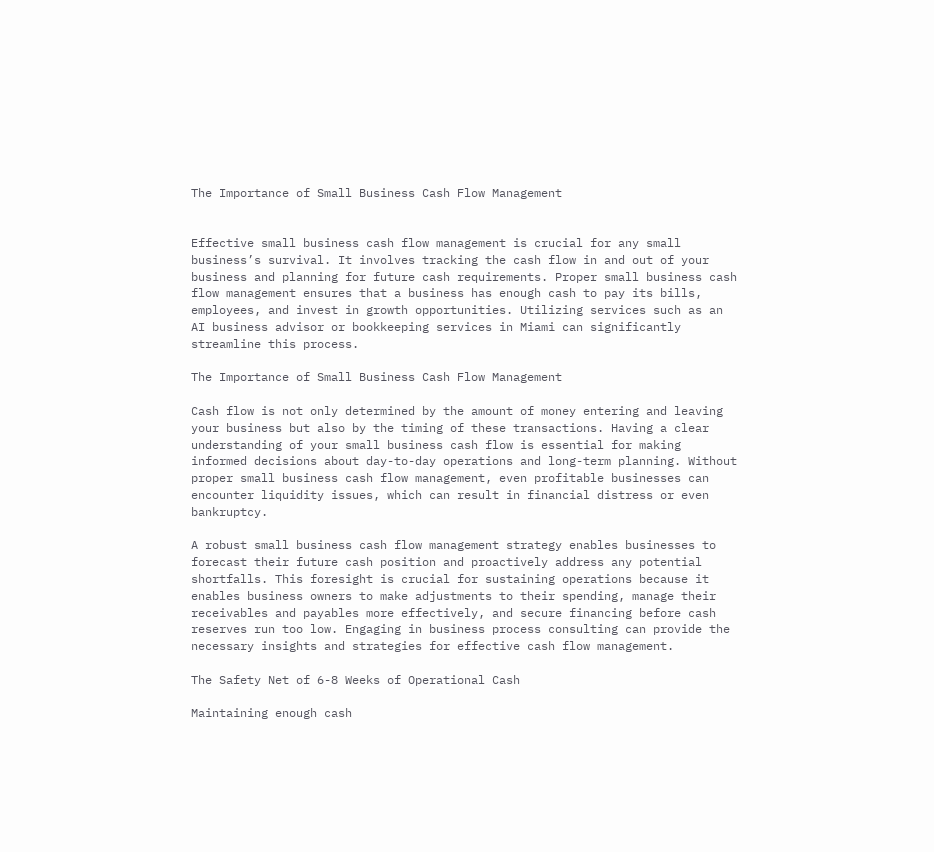The Importance of Small Business Cash Flow Management


Effective small business cash flow management is crucial for any small business’s survival. It involves tracking the cash flow in and out of your business and planning for future cash requirements. Proper small business cash flow management ensures that a business has enough cash to pay its bills, employees, and invest in growth opportunities. Utilizing services such as an AI business advisor or bookkeeping services in Miami can significantly streamline this process.

The Importance of Small Business Cash Flow Management

Cash flow is not only determined by the amount of money entering and leaving your business but also by the timing of these transactions. Having a clear understanding of your small business cash flow is essential for making informed decisions about day-to-day operations and long-term planning. Without proper small business cash flow management, even profitable businesses can encounter liquidity issues, which can result in financial distress or even bankruptcy.

A robust small business cash flow management strategy enables businesses to forecast their future cash position and proactively address any potential shortfalls. This foresight is crucial for sustaining operations because it enables business owners to make adjustments to their spending, manage their receivables and payables more effectively, and secure financing before cash reserves run too low. Engaging in business process consulting can provide the necessary insights and strategies for effective cash flow management.

The Safety Net of 6-8 Weeks of Operational Cash

Maintaining enough cash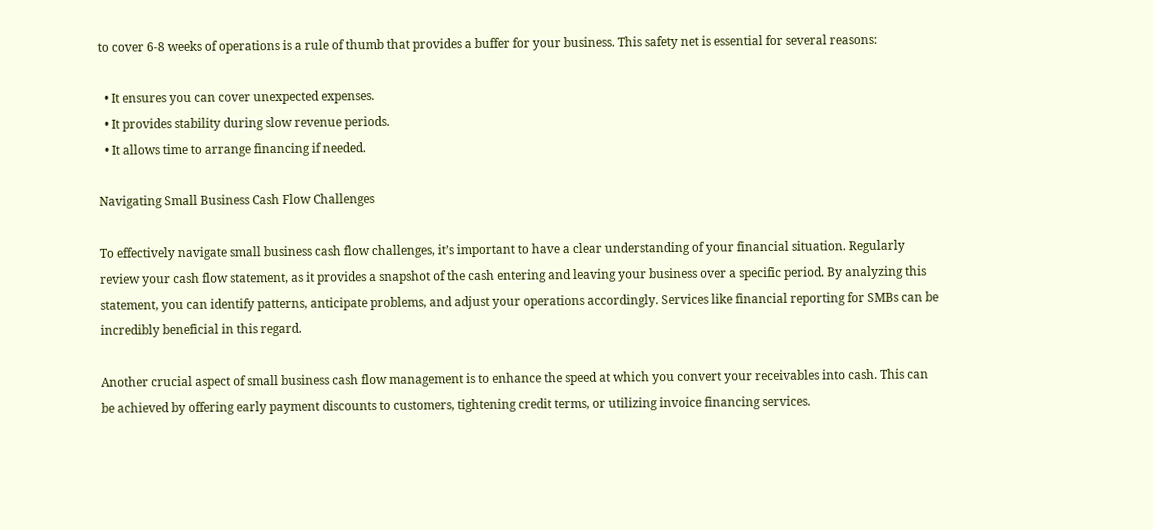to cover 6-8 weeks of operations is a rule of thumb that provides a buffer for your business. This safety net is essential for several reasons:

  • It ensures you can cover unexpected expenses.
  • It provides stability during slow revenue periods.
  • It allows time to arrange financing if needed.

Navigating Small Business Cash Flow Challenges

To effectively navigate small business cash flow challenges, it’s important to have a clear understanding of your financial situation. Regularly review your cash flow statement, as it provides a snapshot of the cash entering and leaving your business over a specific period. By analyzing this statement, you can identify patterns, anticipate problems, and adjust your operations accordingly. Services like financial reporting for SMBs can be incredibly beneficial in this regard.

Another crucial aspect of small business cash flow management is to enhance the speed at which you convert your receivables into cash. This can be achieved by offering early payment discounts to customers, tightening credit terms, or utilizing invoice financing services.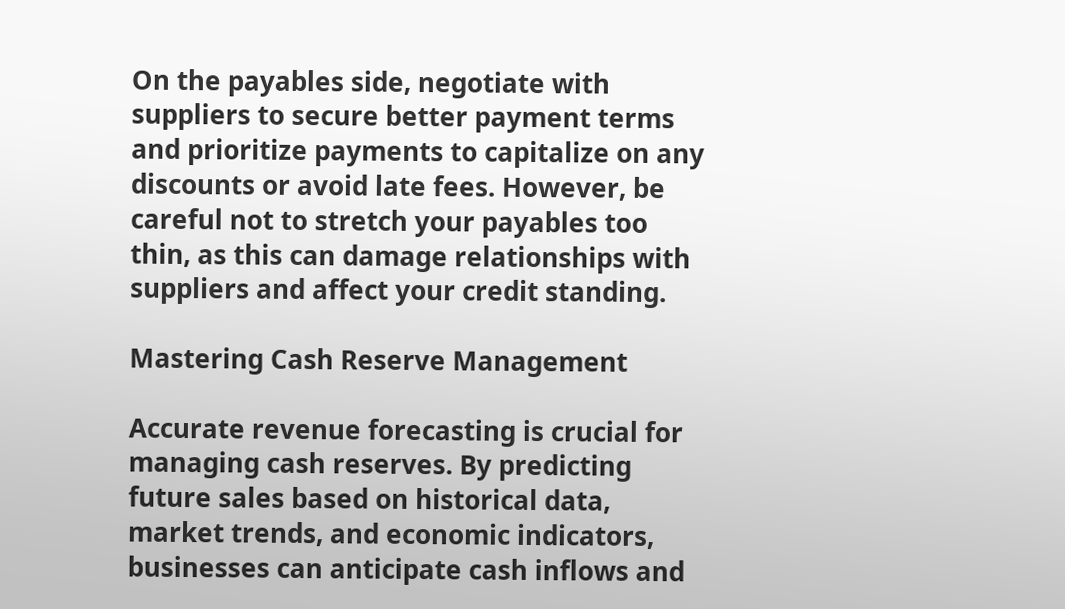On the payables side, negotiate with suppliers to secure better payment terms and prioritize payments to capitalize on any discounts or avoid late fees. However, be careful not to stretch your payables too thin, as this can damage relationships with suppliers and affect your credit standing.

Mastering Cash Reserve Management

Accurate revenue forecasting is crucial for managing cash reserves. By predicting future sales based on historical data, market trends, and economic indicators, businesses can anticipate cash inflows and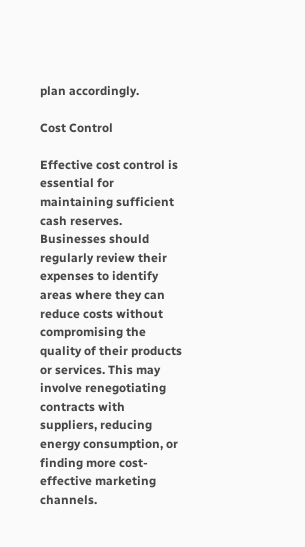plan accordingly.

Cost Control

Effective cost control is essential for maintaining sufficient cash reserves. Businesses should regularly review their expenses to identify areas where they can reduce costs without compromising the quality of their products or services. This may involve renegotiating contracts with suppliers, reducing energy consumption, or finding more cost-effective marketing channels.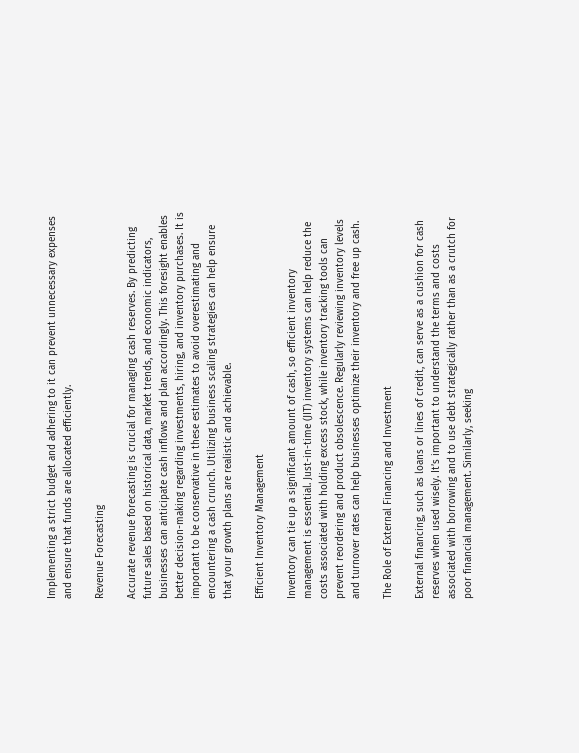Implementing a strict budget and adhering to it can prevent unnecessary expenses and ensure that funds are allocated efficiently.

Revenue Forecasting

Accurate revenue forecasting is crucial for managing cash reserves. By predicting future sales based on historical data, market trends, and economic indicators, businesses can anticipate cash inflows and plan accordingly. This foresight enables better decision-making regarding investments, hiring, and inventory purchases. It is important to be conservative in these estimates to avoid overestimating and encountering a cash crunch. Utilizing business scaling strategies can help ensure that your growth plans are realistic and achievable.

Efficient Inventory Management

Inventory can tie up a significant amount of cash, so efficient inventory management is essential. Just-in-time (JIT) inventory systems can help reduce the costs associated with holding excess stock, while inventory tracking tools can prevent reordering and product obsolescence. Regularly reviewing inventory levels and turnover rates can help businesses optimize their inventory and free up cash.

The Role of External Financing and Investment

External financing, such as loans or lines of credit, can serve as a cushion for cash reserves when used wisely. It’s important to understand the terms and costs associated with borrowing and to use debt strategically rather than as a crutch for poor financial management. Similarly, seeking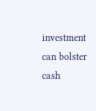investment can bolster cash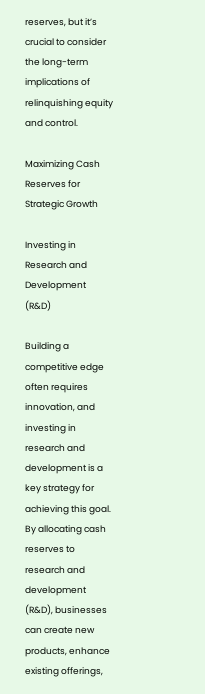reserves, but it’s crucial to consider the long-term implications of relinquishing equity and control.

Maximizing Cash Reserves for Strategic Growth

Investing in Research and Development (R&D)

Building a competitive edge often requires innovation, and investing in research and development is a key strategy for achieving this goal. By allocating cash reserves to research and development (R&D), businesses can create new products, enhance existing offerings,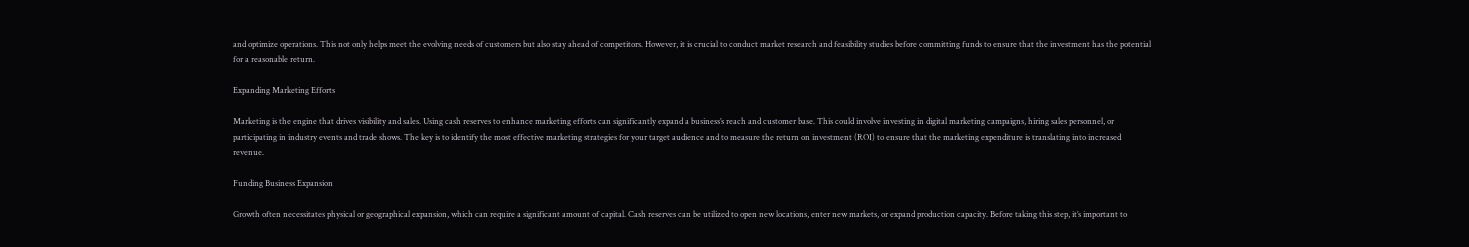and optimize operations. This not only helps meet the evolving needs of customers but also stay ahead of competitors. However, it is crucial to conduct market research and feasibility studies before committing funds to ensure that the investment has the potential for a reasonable return.

Expanding Marketing Efforts

Marketing is the engine that drives visibility and sales. Using cash reserves to enhance marketing efforts can significantly expand a business’s reach and customer base. This could involve investing in digital marketing campaigns, hiring sales personnel, or participating in industry events and trade shows. The key is to identify the most effective marketing strategies for your target audience and to measure the return on investment (ROI) to ensure that the marketing expenditure is translating into increased revenue.

Funding Business Expansion

Growth often necessitates physical or geographical expansion, which can require a significant amount of capital. Cash reserves can be utilized to open new locations, enter new markets, or expand production capacity. Before taking this step, it’s important to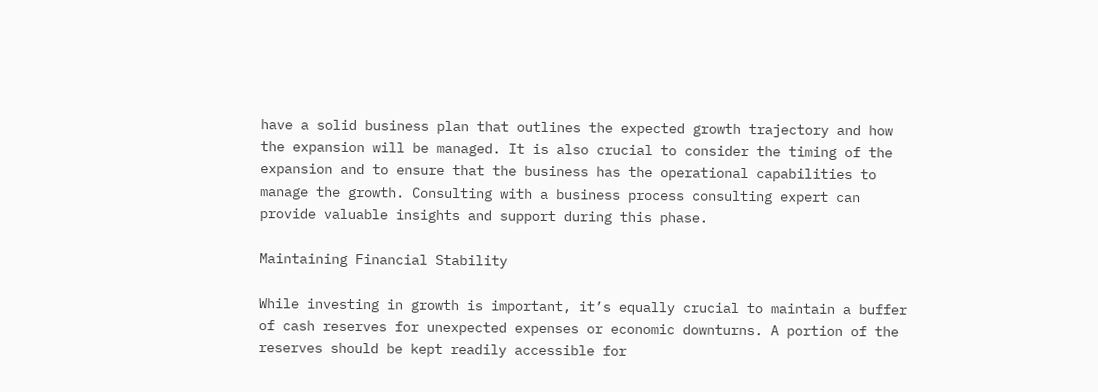have a solid business plan that outlines the expected growth trajectory and how the expansion will be managed. It is also crucial to consider the timing of the expansion and to ensure that the business has the operational capabilities to manage the growth. Consulting with a business process consulting expert can provide valuable insights and support during this phase.

Maintaining Financial Stability

While investing in growth is important, it’s equally crucial to maintain a buffer of cash reserves for unexpected expenses or economic downturns. A portion of the reserves should be kept readily accessible for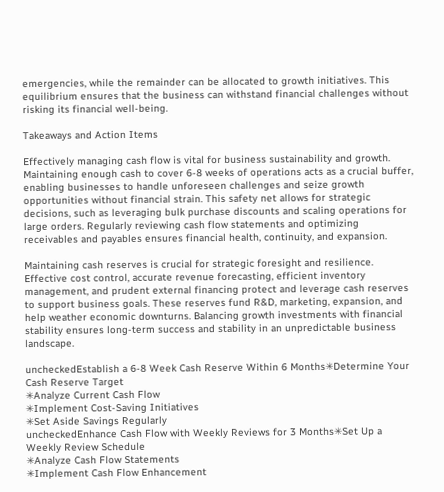emergencies, while the remainder can be allocated to growth initiatives. This equilibrium ensures that the business can withstand financial challenges without risking its financial well-being.

Takeaways and Action Items

Effectively managing cash flow is vital for business sustainability and growth. Maintaining enough cash to cover 6-8 weeks of operations acts as a crucial buffer, enabling businesses to handle unforeseen challenges and seize growth opportunities without financial strain. This safety net allows for strategic decisions, such as leveraging bulk purchase discounts and scaling operations for large orders. Regularly reviewing cash flow statements and optimizing receivables and payables ensures financial health, continuity, and expansion.

Maintaining cash reserves is crucial for strategic foresight and resilience. Effective cost control, accurate revenue forecasting, efficient inventory management, and prudent external financing protect and leverage cash reserves to support business goals. These reserves fund R&D, marketing, expansion, and help weather economic downturns. Balancing growth investments with financial stability ensures long-term success and stability in an unpredictable business landscape.

uncheckedEstablish a 6-8 Week Cash Reserve Within 6 Months✳Determine Your Cash Reserve Target
✳Analyze Current Cash Flow
✳Implement Cost-Saving Initiatives
✳Set Aside Savings Regularly
uncheckedEnhance Cash Flow with Weekly Reviews for 3 Months✳Set Up a Weekly Review Schedule
✳Analyze Cash Flow Statements
✳Implement Cash Flow Enhancement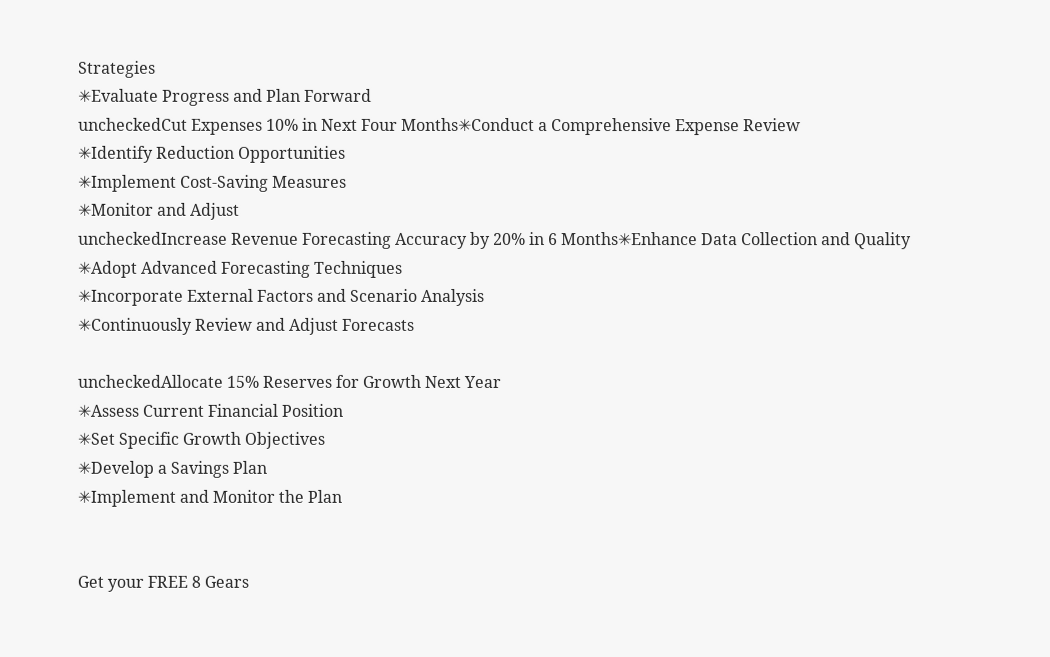Strategies
✳Evaluate Progress and Plan Forward
uncheckedCut Expenses 10% in Next Four Months✳Conduct a Comprehensive Expense Review
✳Identify Reduction Opportunities
✳Implement Cost-Saving Measures
✳Monitor and Adjust
uncheckedIncrease Revenue Forecasting Accuracy by 20% in 6 Months✳Enhance Data Collection and Quality
✳Adopt Advanced Forecasting Techniques
✳Incorporate External Factors and Scenario Analysis
✳Continuously Review and Adjust Forecasts

uncheckedAllocate 15% Reserves for Growth Next Year
✳Assess Current Financial Position
✳Set Specific Growth Objectives
✳Develop a Savings Plan
✳Implement and Monitor the Plan


Get your FREE 8 Gears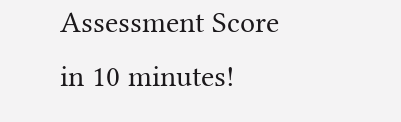Assessment Score in 10 minutes!